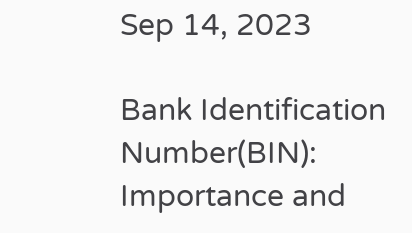Sep 14, 2023

Bank Identification Number(BIN): Importance and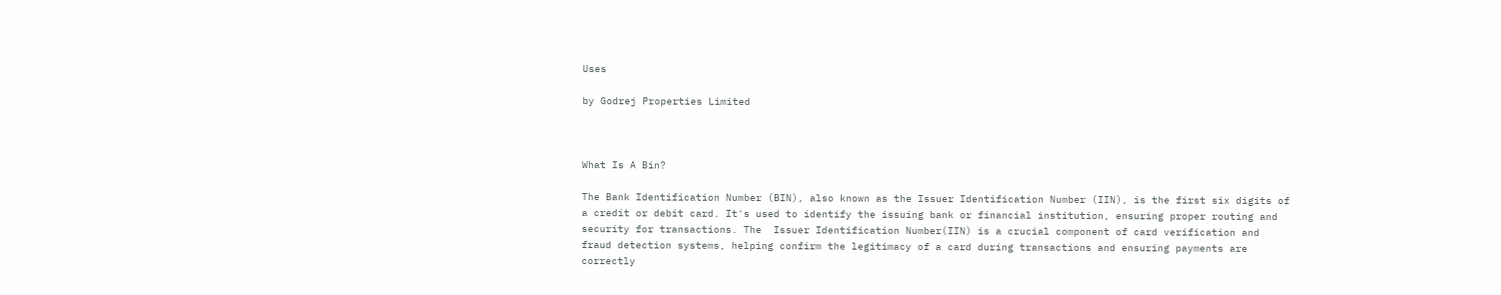Uses

by Godrej Properties Limited



What Is A Bin?

The Bank Identification Number (BIN), also known as the Issuer Identification Number (IIN), is the first six digits of a credit or debit card. It's used to identify the issuing bank or financial institution, ensuring proper routing and security for transactions. The  Issuer Identification Number(IIN) is a crucial component of card verification and fraud detection systems, helping confirm the legitimacy of a card during transactions and ensuring payments are correctly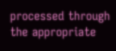processed through the appropriate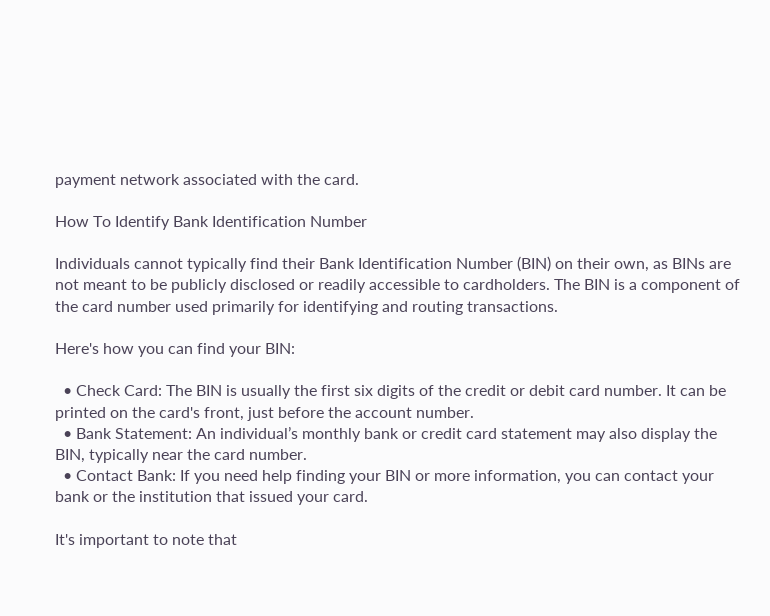payment network associated with the card.

How To Identify Bank Identification Number

Individuals cannot typically find their Bank Identification Number (BIN) on their own, as BINs are not meant to be publicly disclosed or readily accessible to cardholders. The BIN is a component of the card number used primarily for identifying and routing transactions.

Here's how you can find your BIN:

  • Check Card: The BIN is usually the first six digits of the credit or debit card number. It can be printed on the card's front, just before the account number.
  • Bank Statement: An individual’s monthly bank or credit card statement may also display the BIN, typically near the card number.
  • Contact Bank: If you need help finding your BIN or more information, you can contact your bank or the institution that issued your card.

It's important to note that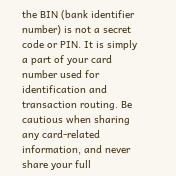the BIN (bank identifier number) is not a secret code or PIN. It is simply a part of your card number used for identification and transaction routing. Be cautious when sharing any card-related information, and never share your full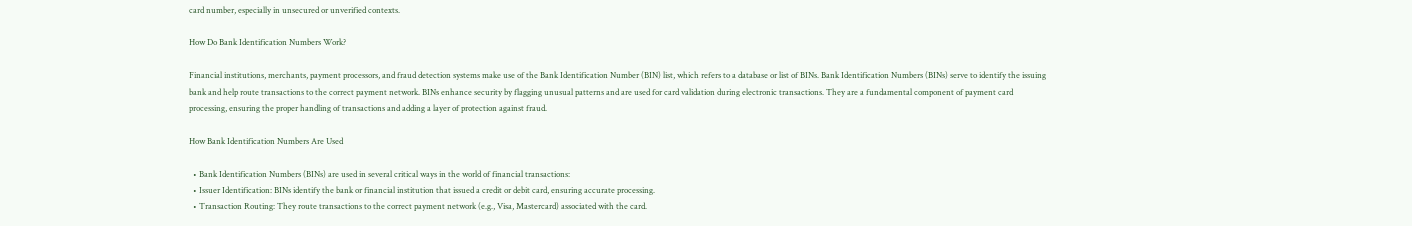card number, especially in unsecured or unverified contexts.

How Do Bank Identification Numbers Work?

Financial institutions, merchants, payment processors, and fraud detection systems make use of the Bank Identification Number (BIN) list, which refers to a database or list of BINs. Bank Identification Numbers (BINs) serve to identify the issuing bank and help route transactions to the correct payment network. BINs enhance security by flagging unusual patterns and are used for card validation during electronic transactions. They are a fundamental component of payment card processing, ensuring the proper handling of transactions and adding a layer of protection against fraud.

How Bank Identification Numbers Are Used

  • Bank Identification Numbers (BINs) are used in several critical ways in the world of financial transactions:
  • Issuer Identification: BINs identify the bank or financial institution that issued a credit or debit card, ensuring accurate processing.
  • Transaction Routing: They route transactions to the correct payment network (e.g., Visa, Mastercard) associated with the card.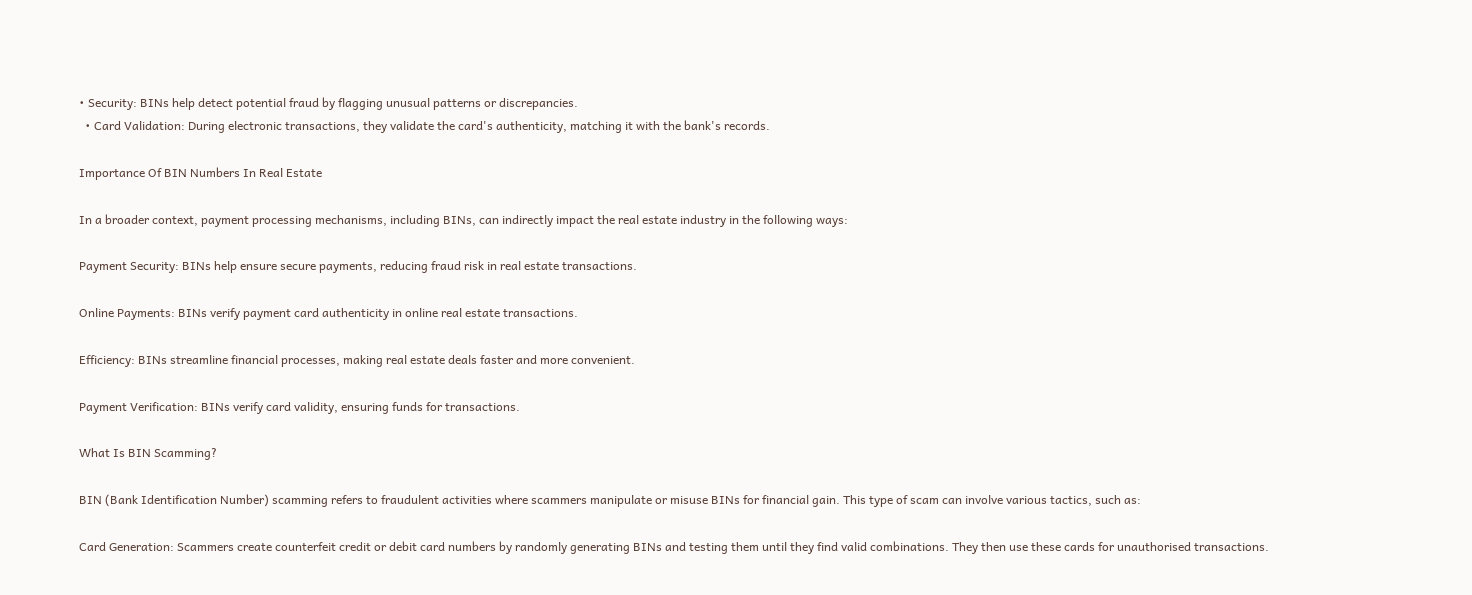• Security: BINs help detect potential fraud by flagging unusual patterns or discrepancies.
  • Card Validation: During electronic transactions, they validate the card's authenticity, matching it with the bank's records.

Importance Of BIN Numbers In Real Estate

In a broader context, payment processing mechanisms, including BINs, can indirectly impact the real estate industry in the following ways:

Payment Security: BINs help ensure secure payments, reducing fraud risk in real estate transactions.

Online Payments: BINs verify payment card authenticity in online real estate transactions.

Efficiency: BINs streamline financial processes, making real estate deals faster and more convenient.

Payment Verification: BINs verify card validity, ensuring funds for transactions.

What Is BIN Scamming?

BIN (Bank Identification Number) scamming refers to fraudulent activities where scammers manipulate or misuse BINs for financial gain. This type of scam can involve various tactics, such as:

Card Generation: Scammers create counterfeit credit or debit card numbers by randomly generating BINs and testing them until they find valid combinations. They then use these cards for unauthorised transactions.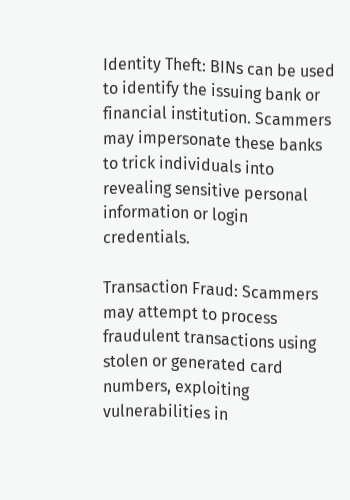Identity Theft: BINs can be used to identify the issuing bank or financial institution. Scammers may impersonate these banks to trick individuals into revealing sensitive personal information or login credentials.

Transaction Fraud: Scammers may attempt to process fraudulent transactions using stolen or generated card numbers, exploiting vulnerabilities in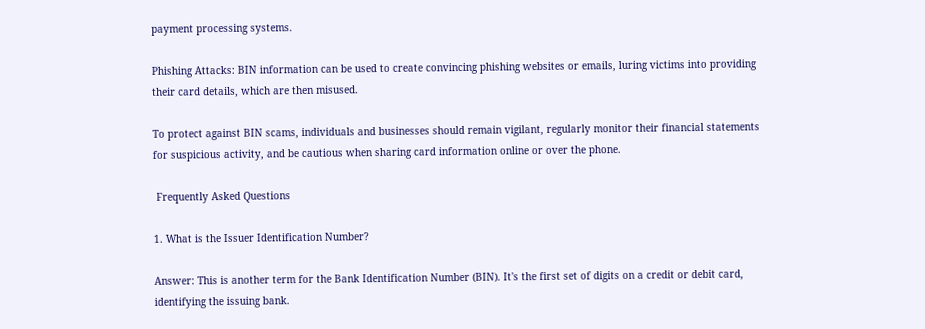payment processing systems.

Phishing Attacks: BIN information can be used to create convincing phishing websites or emails, luring victims into providing their card details, which are then misused.

To protect against BIN scams, individuals and businesses should remain vigilant, regularly monitor their financial statements for suspicious activity, and be cautious when sharing card information online or over the phone.

 Frequently Asked Questions

1. What is the Issuer Identification Number?

Answer: This is another term for the Bank Identification Number (BIN). It's the first set of digits on a credit or debit card, identifying the issuing bank.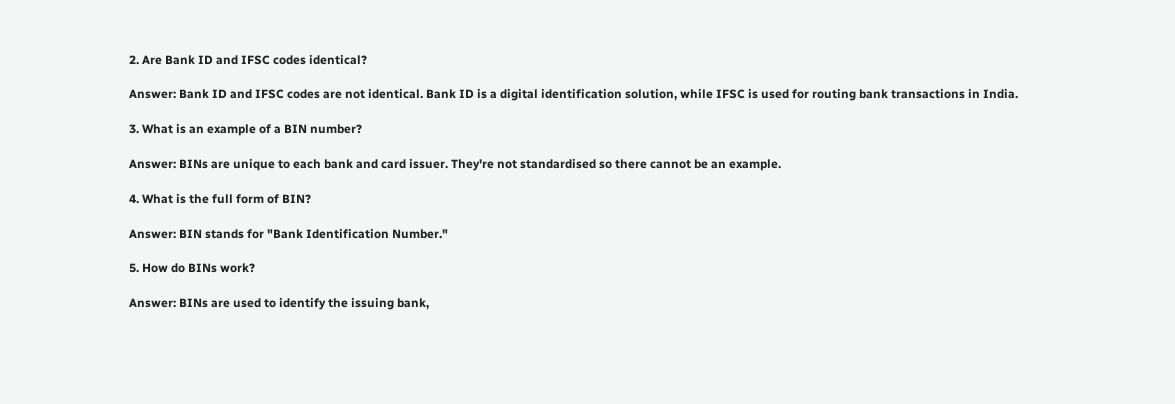2. Are Bank ID and IFSC codes identical?

Answer: Bank ID and IFSC codes are not identical. Bank ID is a digital identification solution, while IFSC is used for routing bank transactions in India.

3. What is an example of a BIN number?

Answer: BINs are unique to each bank and card issuer. They're not standardised so there cannot be an example.

4. What is the full form of BIN?

Answer: BIN stands for "Bank Identification Number."

5. How do BINs work?

Answer: BINs are used to identify the issuing bank,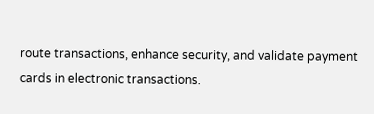route transactions, enhance security, and validate payment cards in electronic transactions.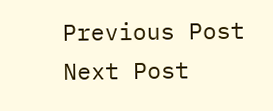Previous Post
Next Post